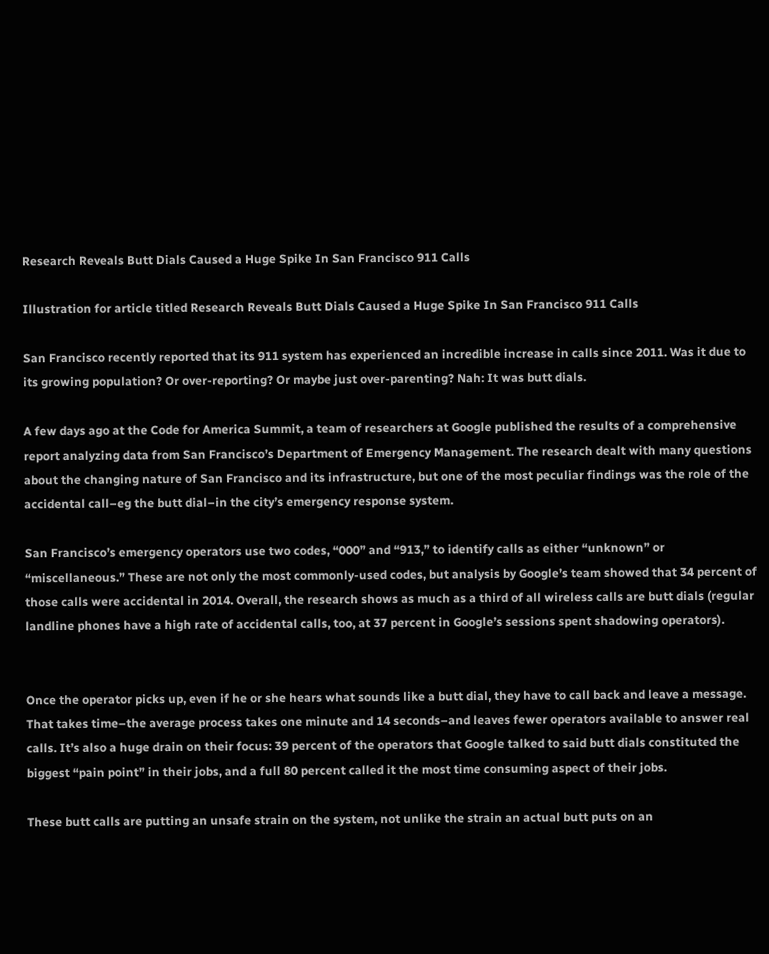Research Reveals Butt Dials Caused a Huge Spike In San Francisco 911 Calls

Illustration for article titled Research Reveals Butt Dials Caused a Huge Spike In San Francisco 911 Calls

San Francisco recently reported that its 911 system has experienced an incredible increase in calls since 2011. Was it due to its growing population? Or over-reporting? Or maybe just over-parenting? Nah: It was butt dials.

A few days ago at the Code for America Summit, a team of researchers at Google published the results of a comprehensive report analyzing data from San Francisco’s Department of Emergency Management. The research dealt with many questions about the changing nature of San Francisco and its infrastructure, but one of the most peculiar findings was the role of the accidental call–eg the butt dial–in the city’s emergency response system.

San Francisco’s emergency operators use two codes, “000” and “913,” to identify calls as either “unknown” or “miscellaneous.” These are not only the most commonly-used codes, but analysis by Google’s team showed that 34 percent of those calls were accidental in 2014. Overall, the research shows as much as a third of all wireless calls are butt dials (regular landline phones have a high rate of accidental calls, too, at 37 percent in Google’s sessions spent shadowing operators).


Once the operator picks up, even if he or she hears what sounds like a butt dial, they have to call back and leave a message. That takes time–the average process takes one minute and 14 seconds–and leaves fewer operators available to answer real calls. It’s also a huge drain on their focus: 39 percent of the operators that Google talked to said butt dials constituted the biggest “pain point” in their jobs, and a full 80 percent called it the most time consuming aspect of their jobs.

These butt calls are putting an unsafe strain on the system, not unlike the strain an actual butt puts on an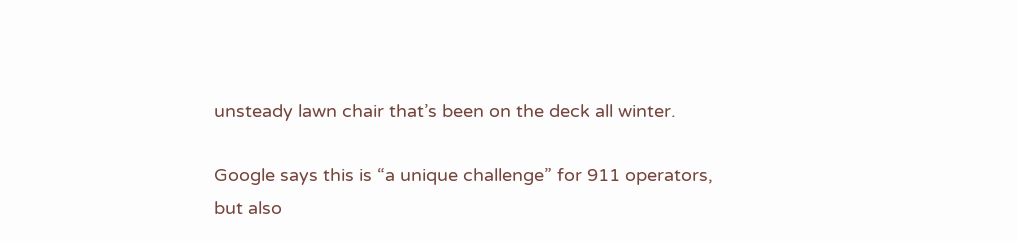unsteady lawn chair that’s been on the deck all winter.

Google says this is “a unique challenge” for 911 operators, but also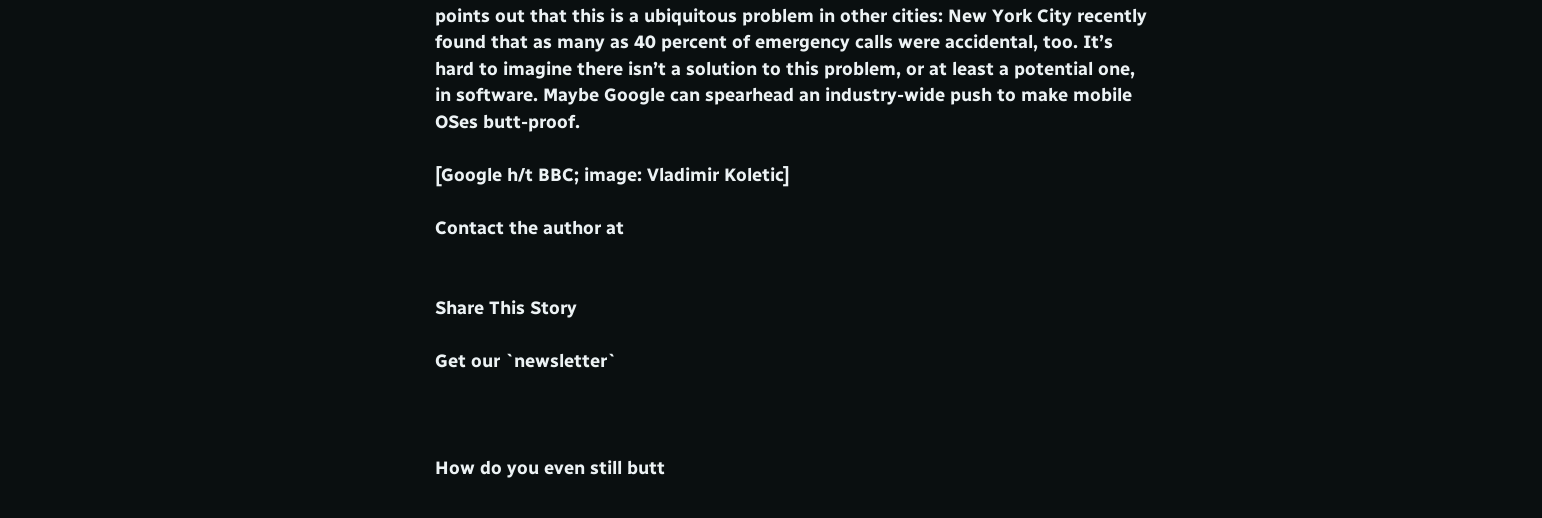points out that this is a ubiquitous problem in other cities: New York City recently found that as many as 40 percent of emergency calls were accidental, too. It’s hard to imagine there isn’t a solution to this problem, or at least a potential one, in software. Maybe Google can spearhead an industry-wide push to make mobile OSes butt-proof.

[Google h/t BBC; image: Vladimir Koletic]

Contact the author at


Share This Story

Get our `newsletter`



How do you even still butt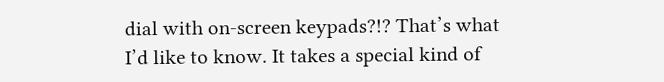dial with on-screen keypads?!? That’s what I’d like to know. It takes a special kind of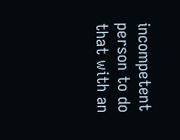incompetent person to do that with an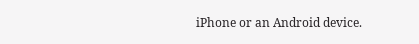iPhone or an Android device.